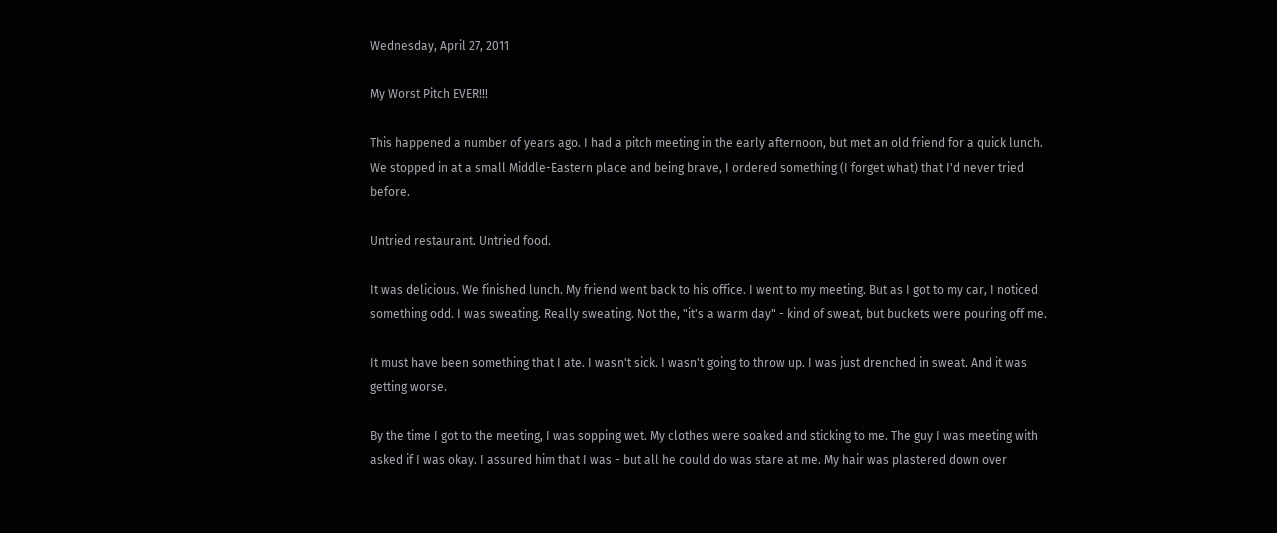Wednesday, April 27, 2011

My Worst Pitch EVER!!!

This happened a number of years ago. I had a pitch meeting in the early afternoon, but met an old friend for a quick lunch. We stopped in at a small Middle-Eastern place and being brave, I ordered something (I forget what) that I'd never tried before.

Untried restaurant. Untried food.

It was delicious. We finished lunch. My friend went back to his office. I went to my meeting. But as I got to my car, I noticed something odd. I was sweating. Really sweating. Not the, "it's a warm day" - kind of sweat, but buckets were pouring off me.

It must have been something that I ate. I wasn't sick. I wasn't going to throw up. I was just drenched in sweat. And it was getting worse.

By the time I got to the meeting, I was sopping wet. My clothes were soaked and sticking to me. The guy I was meeting with asked if I was okay. I assured him that I was - but all he could do was stare at me. My hair was plastered down over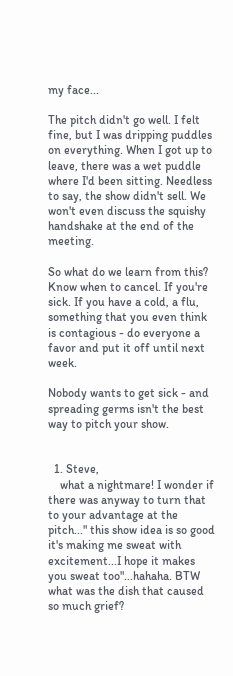my face...

The pitch didn't go well. I felt fine, but I was dripping puddles on everything. When I got up to leave, there was a wet puddle where I'd been sitting. Needless to say, the show didn't sell. We won't even discuss the squishy handshake at the end of the meeting.

So what do we learn from this? Know when to cancel. If you're sick. If you have a cold, a flu, something that you even think is contagious - do everyone a favor and put it off until next week.

Nobody wants to get sick - and spreading germs isn't the best way to pitch your show.


  1. Steve,
    what a nightmare! I wonder if there was anyway to turn that to your advantage at the pitch..." this show idea is so good it's making me sweat with excitement...I hope it makes you sweat too"...hahaha. BTW what was the dish that caused so much grief?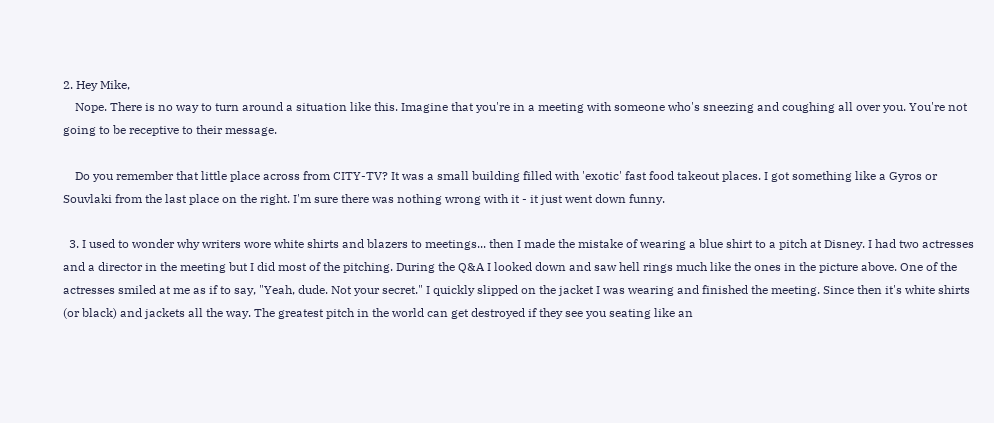2. Hey Mike,
    Nope. There is no way to turn around a situation like this. Imagine that you're in a meeting with someone who's sneezing and coughing all over you. You're not going to be receptive to their message.

    Do you remember that little place across from CITY-TV? It was a small building filled with 'exotic' fast food takeout places. I got something like a Gyros or Souvlaki from the last place on the right. I'm sure there was nothing wrong with it - it just went down funny.

  3. I used to wonder why writers wore white shirts and blazers to meetings... then I made the mistake of wearing a blue shirt to a pitch at Disney. I had two actresses and a director in the meeting but I did most of the pitching. During the Q&A I looked down and saw hell rings much like the ones in the picture above. One of the actresses smiled at me as if to say, "Yeah, dude. Not your secret." I quickly slipped on the jacket I was wearing and finished the meeting. Since then it's white shirts (or black) and jackets all the way. The greatest pitch in the world can get destroyed if they see you seating like an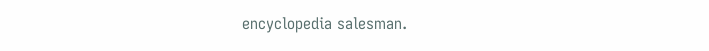encyclopedia salesman.